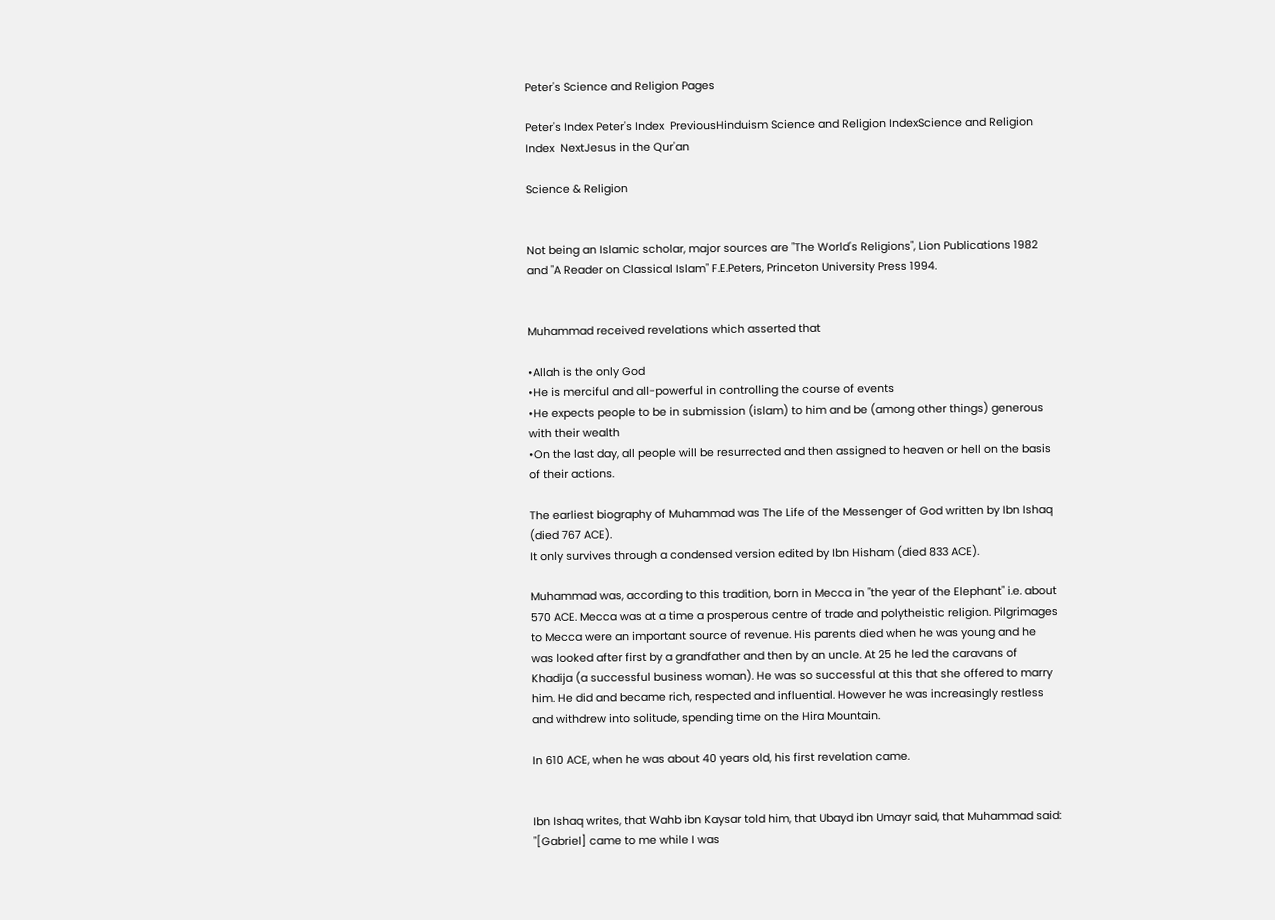Peter's Science and Religion Pages

Peter's Index Peter's Index  PreviousHinduism Science and Religion IndexScience and Religion Index  NextJesus in the Qur'an

Science & Religion


Not being an Islamic scholar, major sources are "The World's Religions", Lion Publications 1982 and "A Reader on Classical Islam" F.E.Peters, Princeton University Press 1994.


Muhammad received revelations which asserted that

•Allah is the only God
•He is merciful and all-powerful in controlling the course of events
•He expects people to be in submission (islam) to him and be (among other things) generous with their wealth
•On the last day, all people will be resurrected and then assigned to heaven or hell on the basis of their actions.

The earliest biography of Muhammad was The Life of the Messenger of God written by Ibn Ishaq (died 767 ACE).
It only survives through a condensed version edited by Ibn Hisham (died 833 ACE).

Muhammad was, according to this tradition, born in Mecca in "the year of the Elephant" i.e. about 570 ACE. Mecca was at a time a prosperous centre of trade and polytheistic religion. Pilgrimages to Mecca were an important source of revenue. His parents died when he was young and he was looked after first by a grandfather and then by an uncle. At 25 he led the caravans of Khadija (a successful business woman). He was so successful at this that she offered to marry him. He did and became rich, respected and influential. However he was increasingly restless and withdrew into solitude, spending time on the Hira Mountain.

In 610 ACE, when he was about 40 years old, his first revelation came.


Ibn Ishaq writes, that Wahb ibn Kaysar told him, that Ubayd ibn Umayr said, that Muhammad said:
"[Gabriel] came to me while I was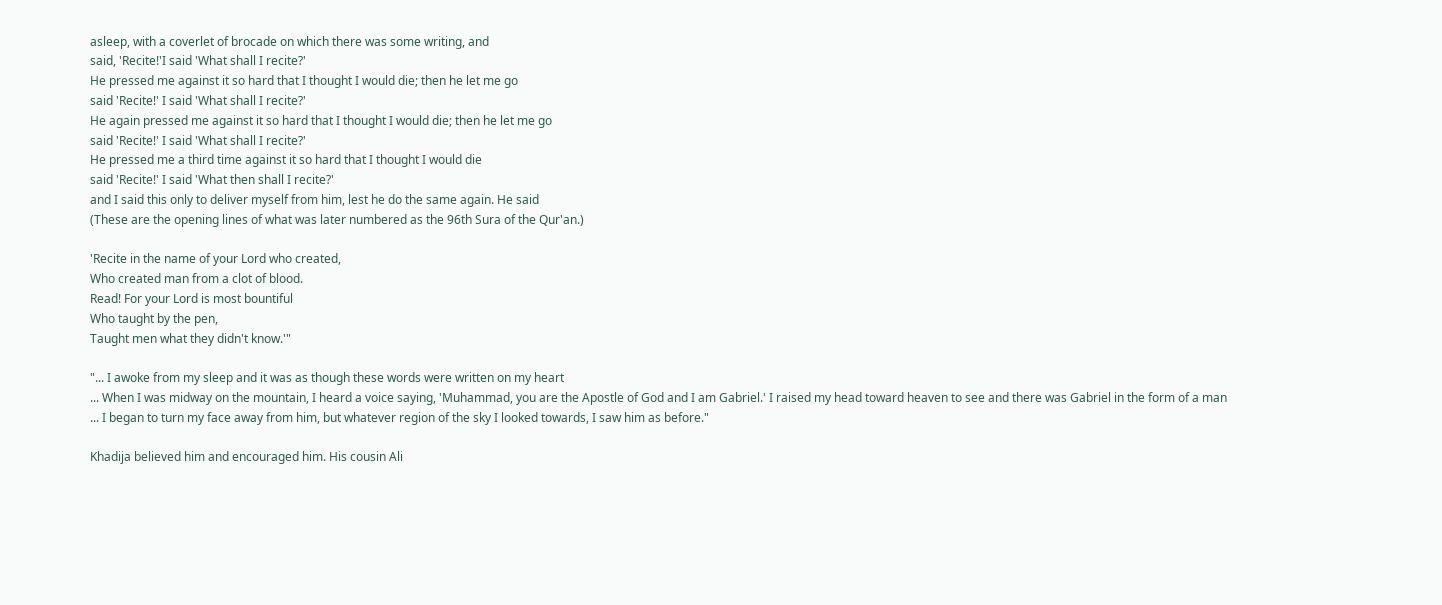asleep, with a coverlet of brocade on which there was some writing, and
said, 'Recite!'I said 'What shall I recite?'
He pressed me against it so hard that I thought I would die; then he let me go
said 'Recite!' I said 'What shall I recite?'
He again pressed me against it so hard that I thought I would die; then he let me go
said 'Recite!' I said 'What shall I recite?'
He pressed me a third time against it so hard that I thought I would die
said 'Recite!' I said 'What then shall I recite?'
and I said this only to deliver myself from him, lest he do the same again. He said
(These are the opening lines of what was later numbered as the 96th Sura of the Qur'an.)

'Recite in the name of your Lord who created,
Who created man from a clot of blood.
Read! For your Lord is most bountiful
Who taught by the pen,
Taught men what they didn't know.'"

"... I awoke from my sleep and it was as though these words were written on my heart
... When I was midway on the mountain, I heard a voice saying, 'Muhammad, you are the Apostle of God and I am Gabriel.' I raised my head toward heaven to see and there was Gabriel in the form of a man
... I began to turn my face away from him, but whatever region of the sky I looked towards, I saw him as before."

Khadija believed him and encouraged him. His cousin Ali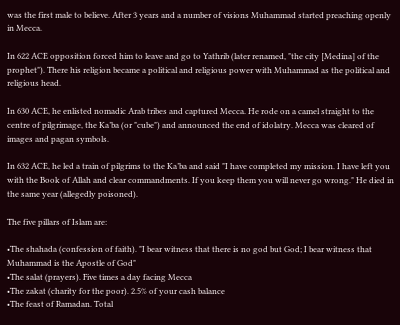was the first male to believe. After 3 years and a number of visions Muhammad started preaching openly in Mecca.

In 622 ACE opposition forced him to leave and go to Yathrib (later renamed, "the city [Medina] of the prophet"). There his religion became a political and religious power with Muhammad as the political and religious head.

In 630 ACE, he enlisted nomadic Arab tribes and captured Mecca. He rode on a camel straight to the centre of pilgrimage, the Ka’ba (or "cube") and announced the end of idolatry. Mecca was cleared of images and pagan symbols.

In 632 ACE, he led a train of pilgrims to the Ka’ba and said "I have completed my mission. I have left you with the Book of Allah and clear commandments. If you keep them you will never go wrong." He died in the same year (allegedly poisoned).

The five pillars of Islam are:

•The shahada (confession of faith). "I bear witness that there is no god but God; I bear witness that Muhammad is the Apostle of God"
•The salat (prayers). Five times a day facing Mecca
•The zakat (charity for the poor). 2.5% of your cash balance
•The feast of Ramadan. Total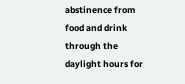abstinence from food and drink through the daylight hours for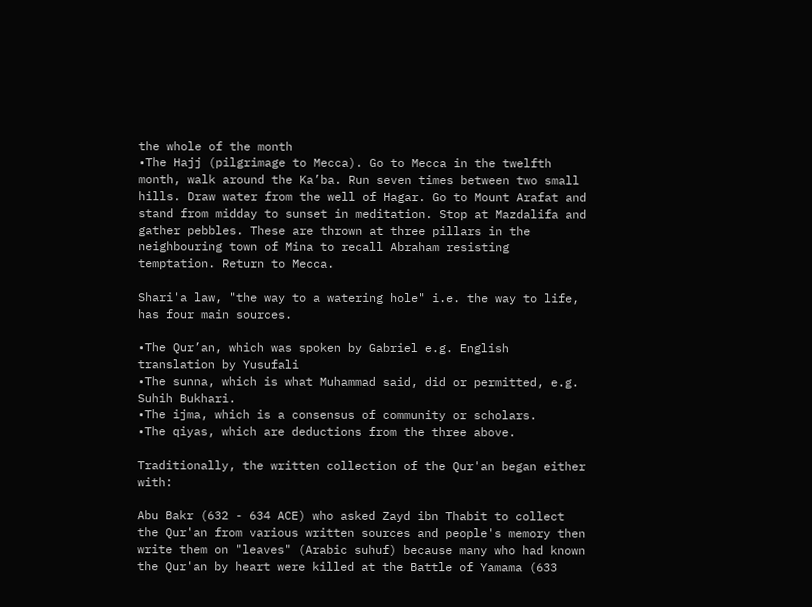the whole of the month
•The Hajj (pilgrimage to Mecca). Go to Mecca in the twelfth month, walk around the Ka’ba. Run seven times between two small hills. Draw water from the well of Hagar. Go to Mount Arafat and stand from midday to sunset in meditation. Stop at Mazdalifa and gather pebbles. These are thrown at three pillars in the neighbouring town of Mina to recall Abraham resisting temptation. Return to Mecca.

Shari'a law, "the way to a watering hole" i.e. the way to life, has four main sources.

•The Qur’an, which was spoken by Gabriel e.g. English translation by Yusufali
•The sunna, which is what Muhammad said, did or permitted, e.g. Suhih Bukhari.
•The ijma, which is a consensus of community or scholars.
•The qiyas, which are deductions from the three above.

Traditionally, the written collection of the Qur'an began either with:

Abu Bakr (632 - 634 ACE) who asked Zayd ibn Thabit to collect the Qur'an from various written sources and people's memory then write them on "leaves" (Arabic suhuf) because many who had known the Qur'an by heart were killed at the Battle of Yamama (633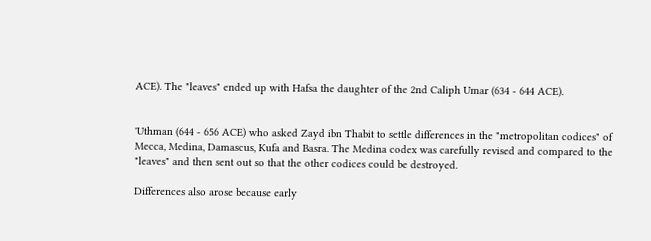ACE). The "leaves" ended up with Hafsa the daughter of the 2nd Caliph Umar (634 - 644 ACE).


'Uthman (644 - 656 ACE) who asked Zayd ibn Thabit to settle differences in the "metropolitan codices" of Mecca, Medina, Damascus, Kufa and Basra. The Medina codex was carefully revised and compared to the "leaves" and then sent out so that the other codices could be destroyed.

Differences also arose because early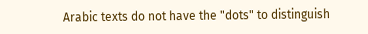Arabic texts do not have the "dots" to distinguish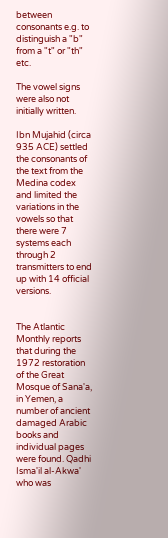between consonants e.g. to distinguish a "b" from a "t" or "th" etc.

The vowel signs were also not initially written.

Ibn Mujahid (circa 935 ACE) settled the consonants of the text from the Medina codex and limited the variations in the vowels so that there were 7 systems each through 2 transmitters to end up with 14 official versions.


The Atlantic Monthly reports that during the 1972 restoration of the Great Mosque of Sana'a, in Yemen, a number of ancient damaged Arabic books and individual pages were found. Qadhi Isma'il al-Akwa' who was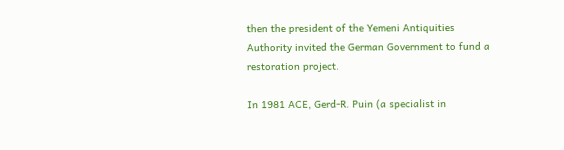then the president of the Yemeni Antiquities Authority invited the German Government to fund a restoration project.

In 1981 ACE, Gerd-R. Puin (a specialist in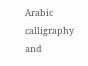Arabic calligraphy and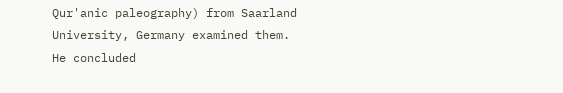Qur'anic paleography) from Saarland University, Germany examined them. He concluded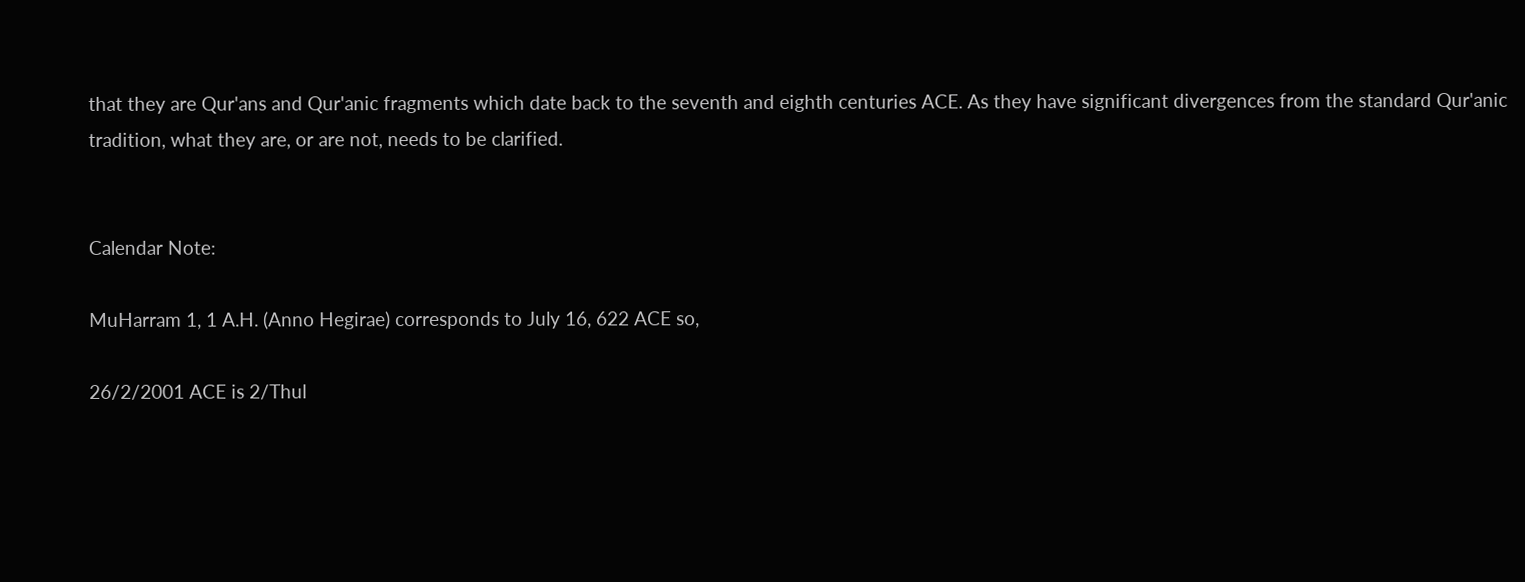that they are Qur'ans and Qur'anic fragments which date back to the seventh and eighth centuries ACE. As they have significant divergences from the standard Qur'anic tradition, what they are, or are not, needs to be clarified.


Calendar Note:

MuHarram 1, 1 A.H. (Anno Hegirae) corresponds to July 16, 622 ACE so,

26/2/2001 ACE is 2/Thul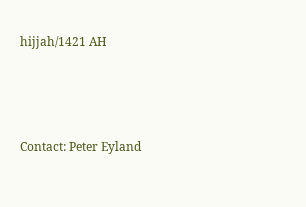hijjah/1421 AH




Contact: Peter Eyland